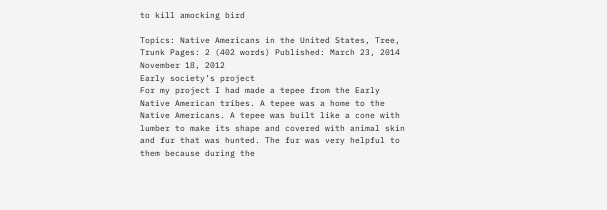to kill amocking bird

Topics: Native Americans in the United States, Tree, Trunk Pages: 2 (402 words) Published: March 23, 2014
November 18, 2012
Early society’s project
For my project I had made a tepee from the Early Native American tribes. A tepee was a home to the Native Americans. A tepee was built like a cone with lumber to make its shape and covered with animal skin and fur that was hunted. The fur was very helpful to them because during the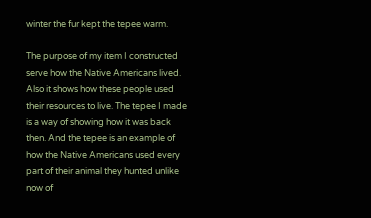winter the fur kept the tepee warm.

The purpose of my item I constructed serve how the Native Americans lived. Also it shows how these people used their resources to live. The tepee I made is a way of showing how it was back then. And the tepee is an example of how the Native Americans used every part of their animal they hunted unlike now of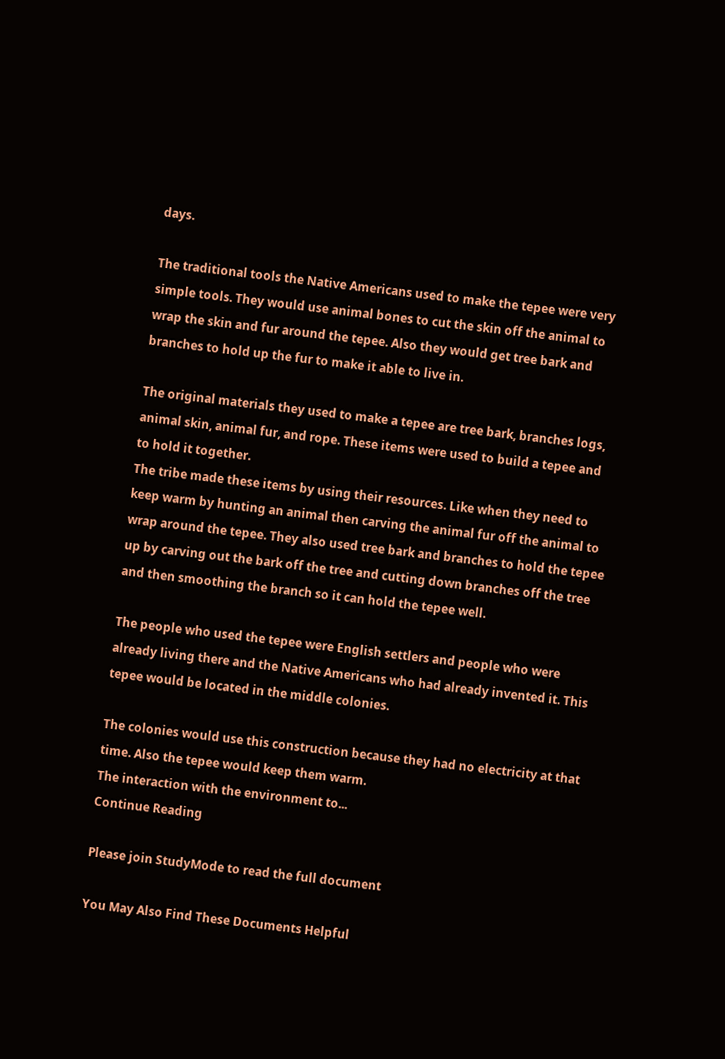days.

The traditional tools the Native Americans used to make the tepee were very simple tools. They would use animal bones to cut the skin off the animal to wrap the skin and fur around the tepee. Also they would get tree bark and branches to hold up the fur to make it able to live in.

The original materials they used to make a tepee are tree bark, branches logs, animal skin, animal fur, and rope. These items were used to build a tepee and to hold it together.
The tribe made these items by using their resources. Like when they need to keep warm by hunting an animal then carving the animal fur off the animal to wrap around the tepee. They also used tree bark and branches to hold the tepee up by carving out the bark off the tree and cutting down branches off the tree and then smoothing the branch so it can hold the tepee well.

The people who used the tepee were English settlers and people who were already living there and the Native Americans who had already invented it. This tepee would be located in the middle colonies.

The colonies would use this construction because they had no electricity at that time. Also the tepee would keep them warm.
The interaction with the environment to...
Continue Reading

Please join StudyMode to read the full document

You May Also Find These Documents Helpful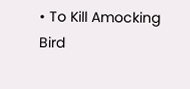• To Kill Amocking Bird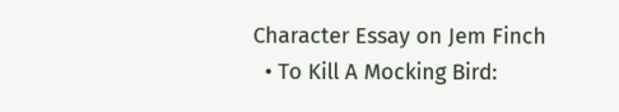Character Essay on Jem Finch
  • To Kill A Mocking Bird: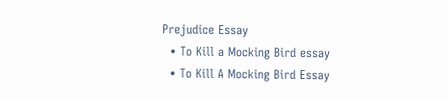Prejudice Essay
  • To Kill a Mocking Bird essay
  • To Kill A Mocking Bird Essay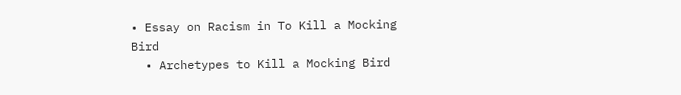• Essay on Racism in To Kill a Mocking Bird
  • Archetypes to Kill a Mocking Bird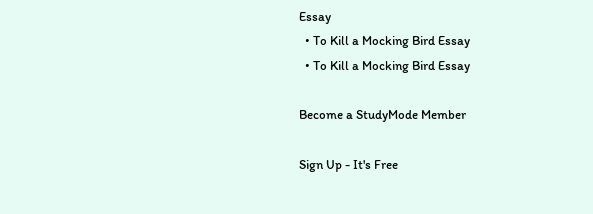Essay
  • To Kill a Mocking Bird Essay
  • To Kill a Mocking Bird Essay

Become a StudyMode Member

Sign Up - It's Free